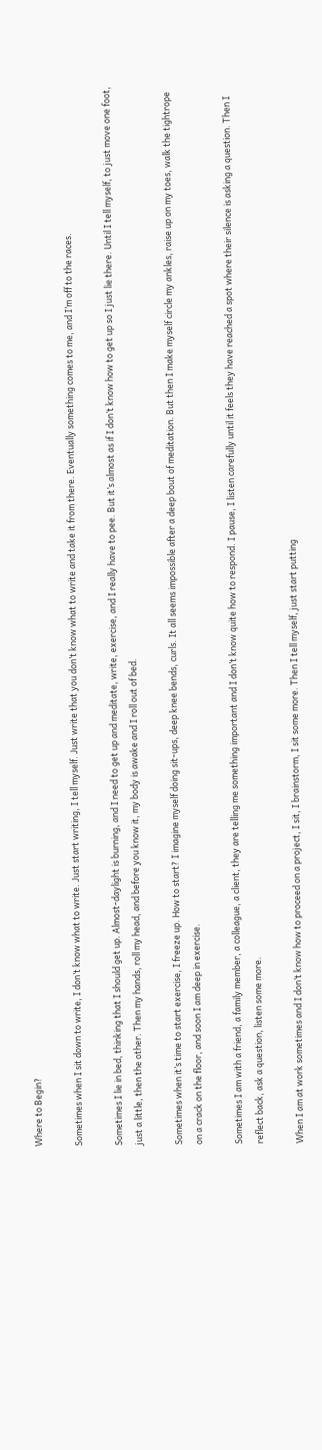Where to Begin?

Sometimes when I sit down to write, I don’t know what to write. Just start writing, I tell myself. Just write that you don’t know what to write and take it from there. Eventually something comes to me, and I’m off to the races.

Sometimes I lie in bed, thinking that I should get up. Almost-daylight is burning, and I need to get up and meditate, write, exercise, and I really have to pee. But it’s almost as if I don’t know how to get up so I just lie there. Until I tell myself, to just move one foot, just a little, then the other. Then my hands, roll my head, and before you know it, my body is awake and I roll out of bed.

Sometimes when it’s time to start exercise, I freeze up. How to start? I imagine myself doing sit-ups, deep knee bends, curls. It all seems impossible after a deep bout of meditation. But then I make myself circle my ankles, raise up on my toes, walk the tightrope on a crack on the floor, and soon I am deep in exercise.

Sometimes I am with a friend, a family member, a colleague, a client, they are telling me something important and I don’t know quite how to respond. I pause, I listen carefully until it feels they have reached a spot where their silence is asking a question. Then I reflect back, ask a question, listen some more.

When I am at work sometimes and I don’t know how to proceed on a project, I sit, I brainstorm, I sit some more. Then I tell myself, just start putting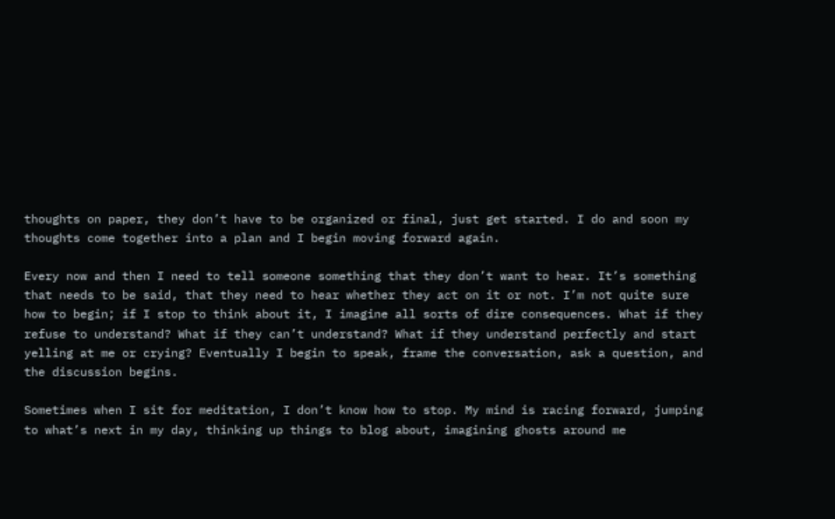thoughts on paper, they don’t have to be organized or final, just get started. I do and soon my thoughts come together into a plan and I begin moving forward again.

Every now and then I need to tell someone something that they don’t want to hear. It’s something that needs to be said, that they need to hear whether they act on it or not. I’m not quite sure how to begin; if I stop to think about it, I imagine all sorts of dire consequences. What if they refuse to understand? What if they can’t understand? What if they understand perfectly and start yelling at me or crying? Eventually I begin to speak, frame the conversation, ask a question, and the discussion begins.

Sometimes when I sit for meditation, I don’t know how to stop. My mind is racing forward, jumping to what’s next in my day, thinking up things to blog about, imagining ghosts around me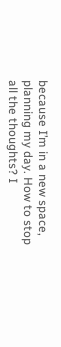because I’m in a new space, planning my day. How to stop all the thoughts? I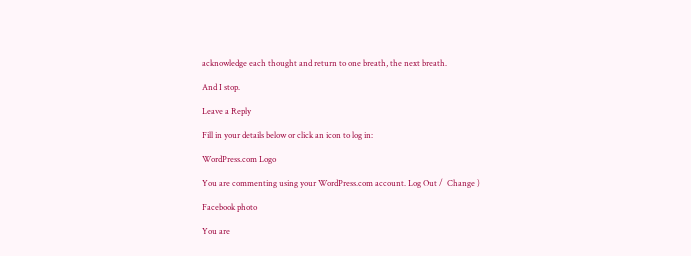acknowledge each thought and return to one breath, the next breath.

And I stop.

Leave a Reply

Fill in your details below or click an icon to log in:

WordPress.com Logo

You are commenting using your WordPress.com account. Log Out /  Change )

Facebook photo

You are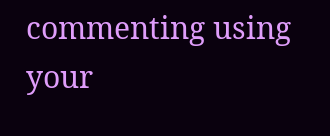commenting using your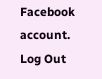Facebook account. Log Out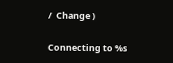/  Change )

Connecting to %s